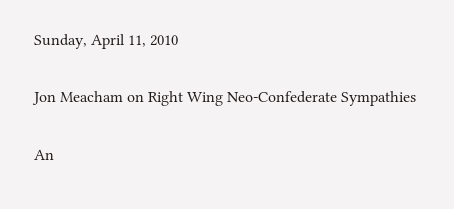Sunday, April 11, 2010

Jon Meacham on Right Wing Neo-Confederate Sympathies

An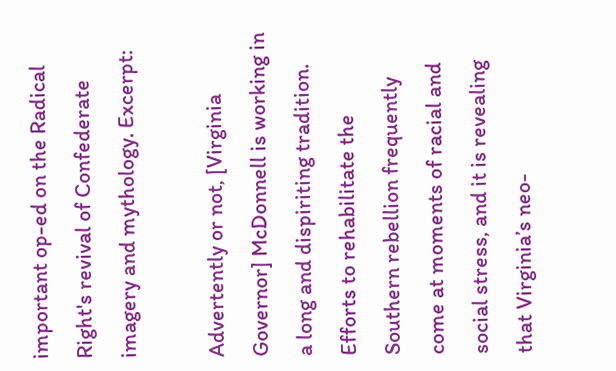important op-ed on the Radical Right's revival of Confederate imagery and mythology. Excerpt:

Advertently or not, [Virginia Governor] McDonnell is working in a long and dispiriting tradition. Efforts to rehabilitate the Southern rebellion frequently come at moments of racial and social stress, and it is revealing that Virginia’s neo-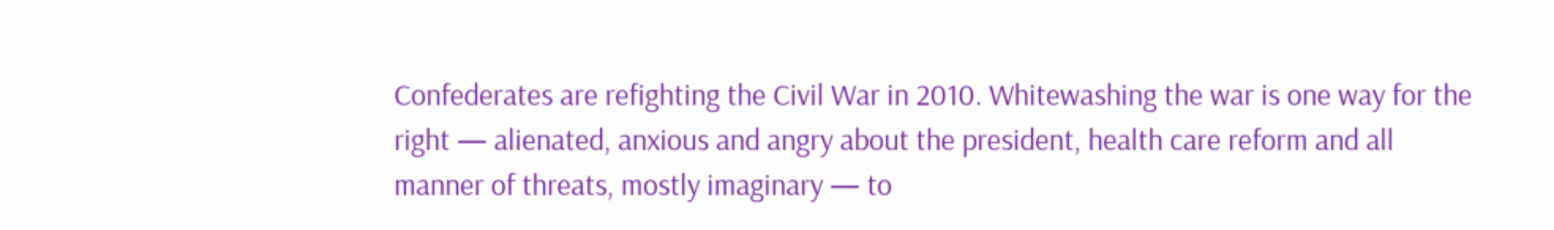Confederates are refighting the Civil War in 2010. Whitewashing the war is one way for the right — alienated, anxious and angry about the president, health care reform and all manner of threats, mostly imaginary — to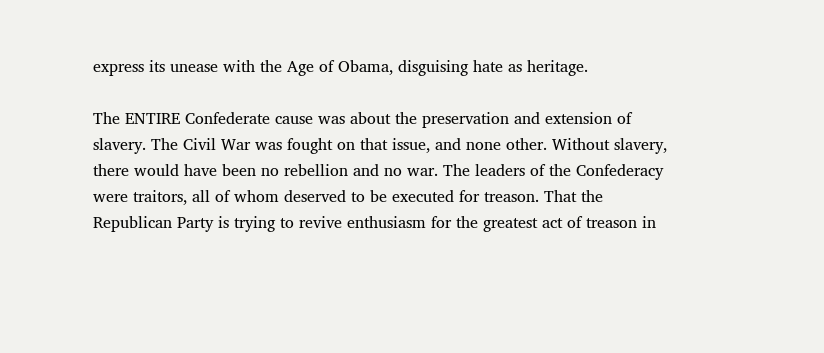express its unease with the Age of Obama, disguising hate as heritage.

The ENTIRE Confederate cause was about the preservation and extension of slavery. The Civil War was fought on that issue, and none other. Without slavery, there would have been no rebellion and no war. The leaders of the Confederacy were traitors, all of whom deserved to be executed for treason. That the Republican Party is trying to revive enthusiasm for the greatest act of treason in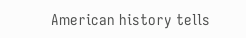American history tells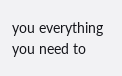you everything you need to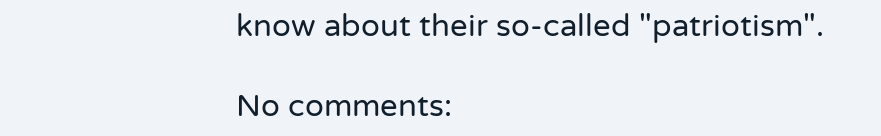know about their so-called "patriotism".

No comments: